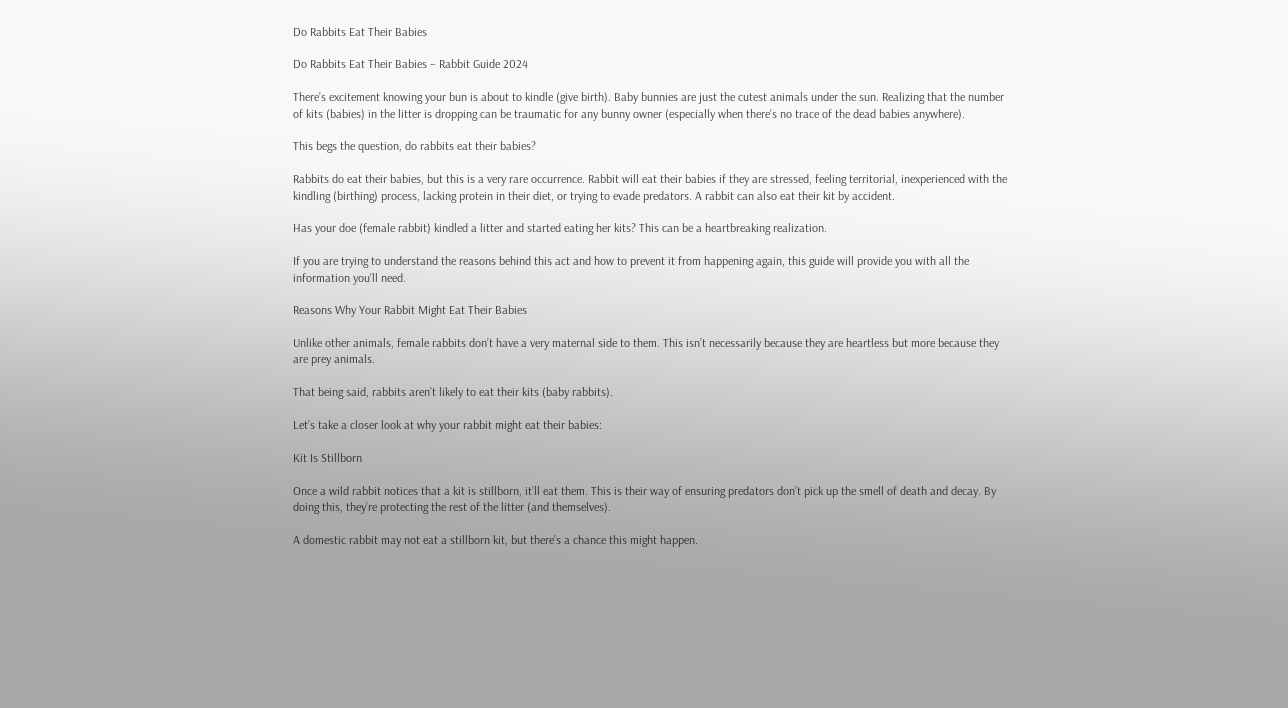Do Rabbits Eat Their Babies

Do Rabbits Eat Their Babies – Rabbit Guide 2024

There’s excitement knowing your bun is about to kindle (give birth). Baby bunnies are just the cutest animals under the sun. Realizing that the number of kits (babies) in the litter is dropping can be traumatic for any bunny owner (especially when there’s no trace of the dead babies anywhere).

This begs the question, do rabbits eat their babies?

Rabbits do eat their babies, but this is a very rare occurrence. Rabbit will eat their babies if they are stressed, feeling territorial, inexperienced with the kindling (birthing) process, lacking protein in their diet, or trying to evade predators. A rabbit can also eat their kit by accident.

Has your doe (female rabbit) kindled a litter and started eating her kits? This can be a heartbreaking realization.

If you are trying to understand the reasons behind this act and how to prevent it from happening again, this guide will provide you with all the information you’ll need.

Reasons Why Your Rabbit Might Eat Their Babies

Unlike other animals, female rabbits don’t have a very maternal side to them. This isn’t necessarily because they are heartless but more because they are prey animals.

That being said, rabbits aren’t likely to eat their kits (baby rabbits).

Let’s take a closer look at why your rabbit might eat their babies:

Kit Is Stillborn

Once a wild rabbit notices that a kit is stillborn, it’ll eat them. This is their way of ensuring predators don’t pick up the smell of death and decay. By doing this, they’re protecting the rest of the litter (and themselves).

A domestic rabbit may not eat a stillborn kit, but there’s a chance this might happen.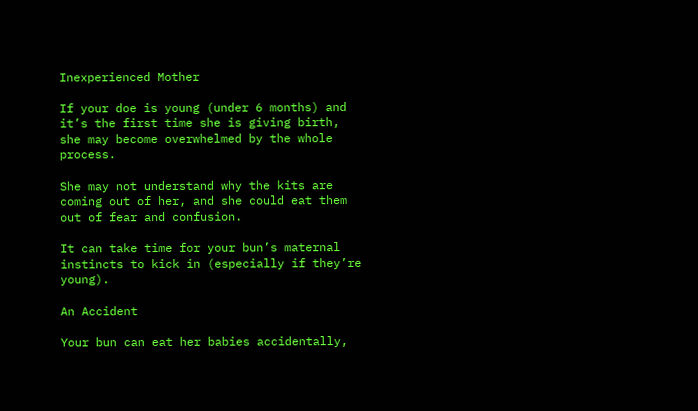Inexperienced Mother

If your doe is young (under 6 months) and it’s the first time she is giving birth, she may become overwhelmed by the whole process.

She may not understand why the kits are coming out of her, and she could eat them out of fear and confusion.

It can take time for your bun’s maternal instincts to kick in (especially if they’re young).

An Accident

Your bun can eat her babies accidentally,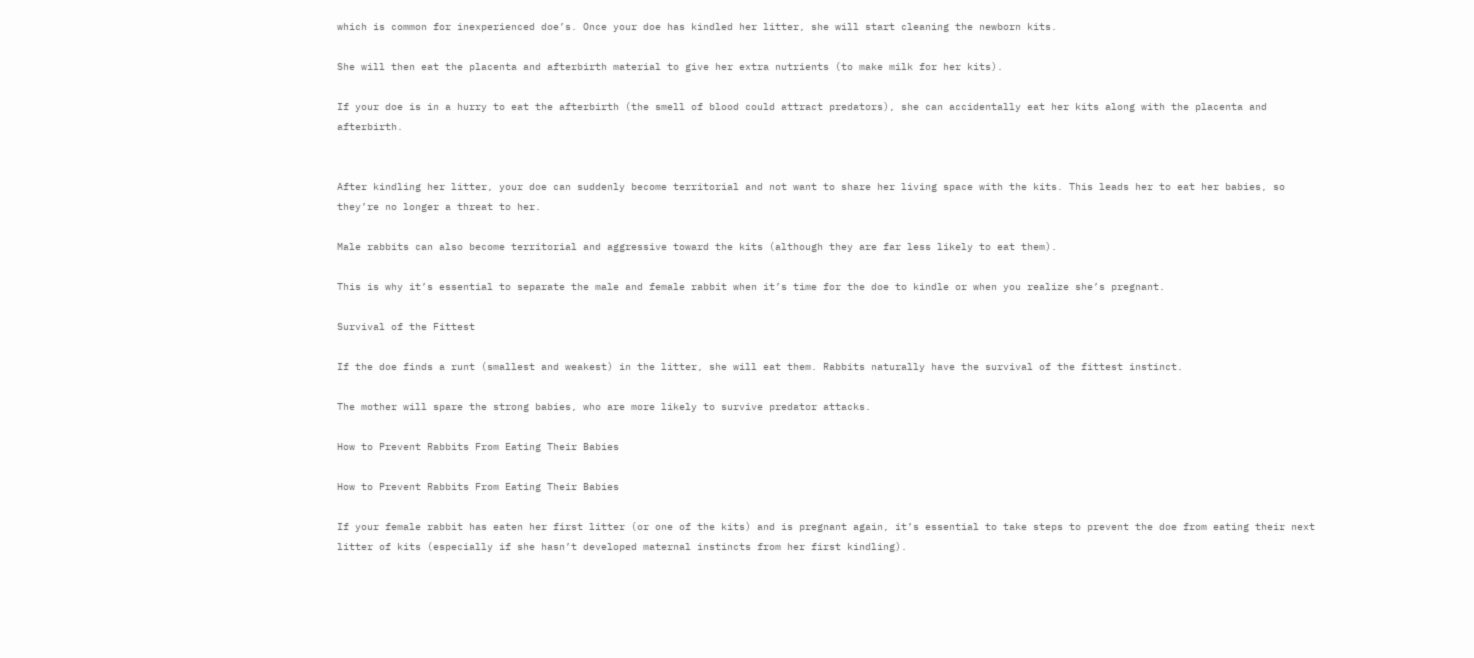which is common for inexperienced doe’s. Once your doe has kindled her litter, she will start cleaning the newborn kits.

She will then eat the placenta and afterbirth material to give her extra nutrients (to make milk for her kits).

If your doe is in a hurry to eat the afterbirth (the smell of blood could attract predators), she can accidentally eat her kits along with the placenta and afterbirth.


After kindling her litter, your doe can suddenly become territorial and not want to share her living space with the kits. This leads her to eat her babies, so they’re no longer a threat to her.

Male rabbits can also become territorial and aggressive toward the kits (although they are far less likely to eat them).

This is why it’s essential to separate the male and female rabbit when it’s time for the doe to kindle or when you realize she’s pregnant.

Survival of the Fittest

If the doe finds a runt (smallest and weakest) in the litter, she will eat them. Rabbits naturally have the survival of the fittest instinct.

The mother will spare the strong babies, who are more likely to survive predator attacks.

How to Prevent Rabbits From Eating Their Babies

How to Prevent Rabbits From Eating Their Babies

If your female rabbit has eaten her first litter (or one of the kits) and is pregnant again, it’s essential to take steps to prevent the doe from eating their next litter of kits (especially if she hasn’t developed maternal instincts from her first kindling).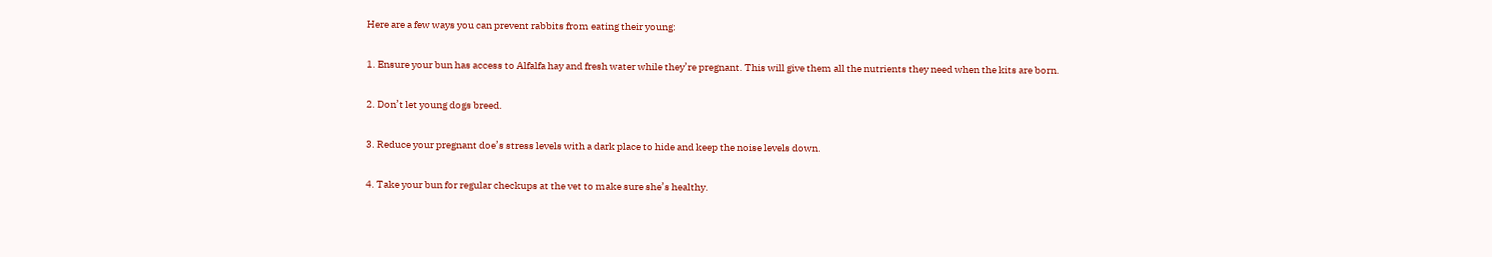Here are a few ways you can prevent rabbits from eating their young:

1. Ensure your bun has access to Alfalfa hay and fresh water while they’re pregnant. This will give them all the nutrients they need when the kits are born.

2. Don’t let young dogs breed.

3. Reduce your pregnant doe’s stress levels with a dark place to hide and keep the noise levels down.

4. Take your bun for regular checkups at the vet to make sure she’s healthy.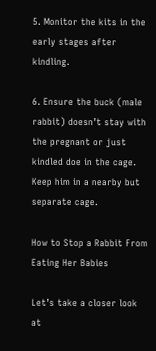5. Monitor the kits in the early stages after kindling.

6. Ensure the buck (male rabbit) doesn’t stay with the pregnant or just kindled doe in the cage. Keep him in a nearby but separate cage.

How to Stop a Rabbit From Eating Her Babies

Let’s take a closer look at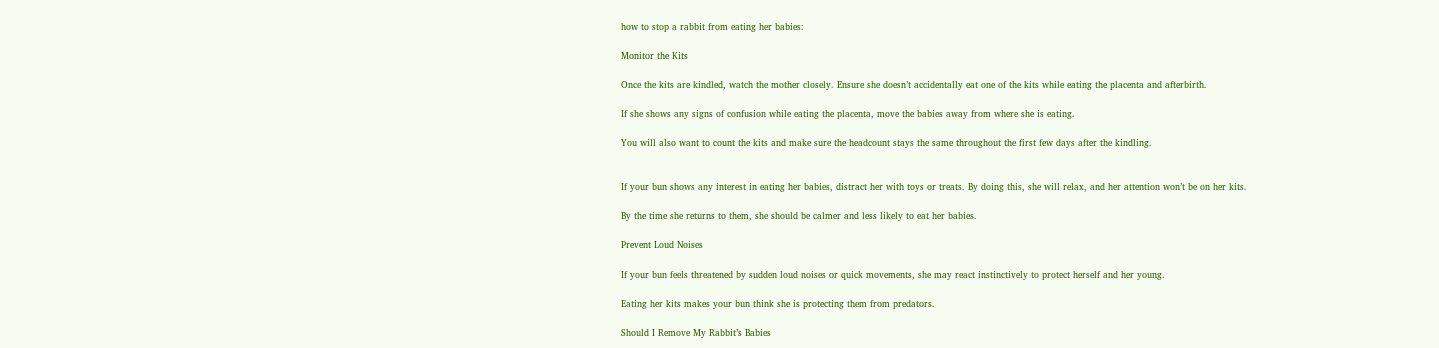how to stop a rabbit from eating her babies:

Monitor the Kits

Once the kits are kindled, watch the mother closely. Ensure she doesn’t accidentally eat one of the kits while eating the placenta and afterbirth.

If she shows any signs of confusion while eating the placenta, move the babies away from where she is eating.

You will also want to count the kits and make sure the headcount stays the same throughout the first few days after the kindling.


If your bun shows any interest in eating her babies, distract her with toys or treats. By doing this, she will relax, and her attention won’t be on her kits.

By the time she returns to them, she should be calmer and less likely to eat her babies.

Prevent Loud Noises

If your bun feels threatened by sudden loud noises or quick movements, she may react instinctively to protect herself and her young.

Eating her kits makes your bun think she is protecting them from predators.

Should I Remove My Rabbit’s Babies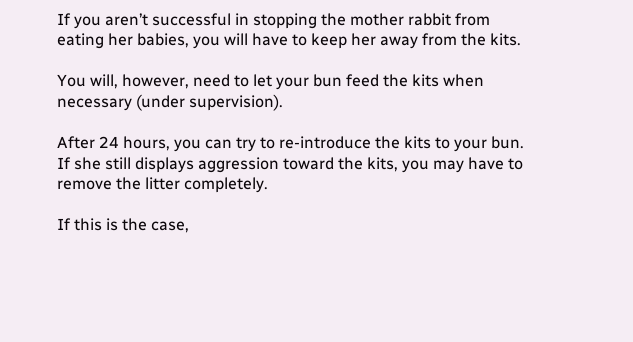If you aren’t successful in stopping the mother rabbit from eating her babies, you will have to keep her away from the kits.

You will, however, need to let your bun feed the kits when necessary (under supervision).

After 24 hours, you can try to re-introduce the kits to your bun. If she still displays aggression toward the kits, you may have to remove the litter completely.

If this is the case,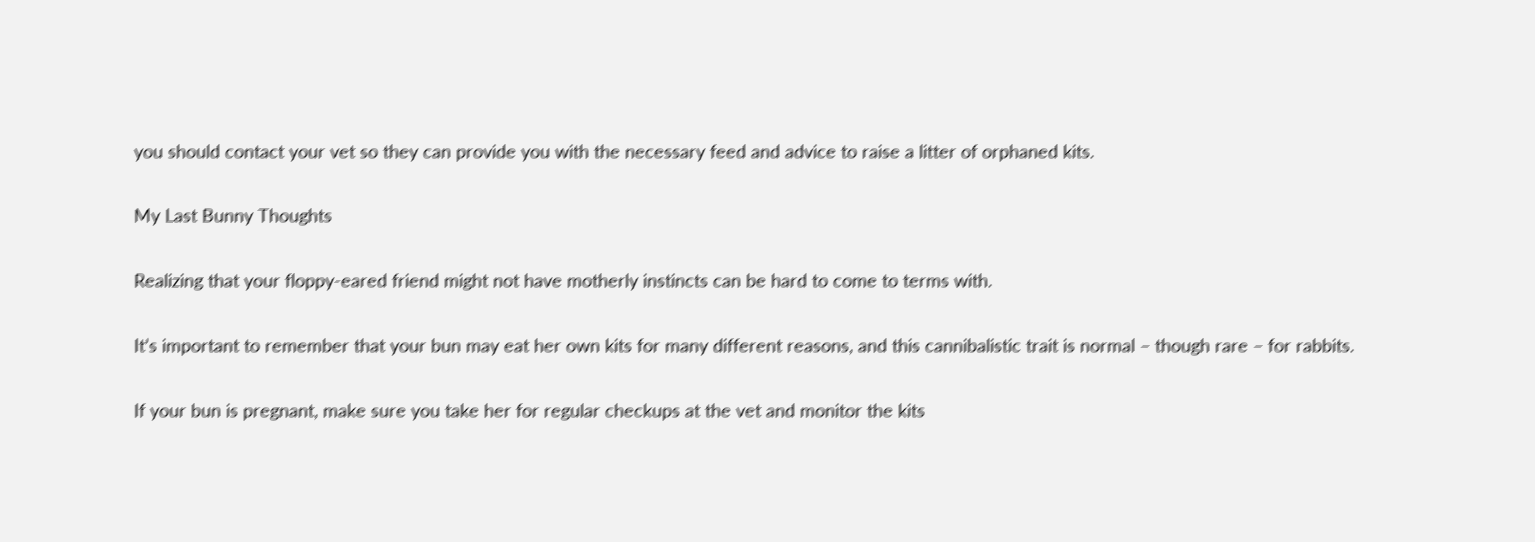you should contact your vet so they can provide you with the necessary feed and advice to raise a litter of orphaned kits.

My Last Bunny Thoughts

Realizing that your floppy-eared friend might not have motherly instincts can be hard to come to terms with.

It’s important to remember that your bun may eat her own kits for many different reasons, and this cannibalistic trait is normal – though rare – for rabbits.

If your bun is pregnant, make sure you take her for regular checkups at the vet and monitor the kits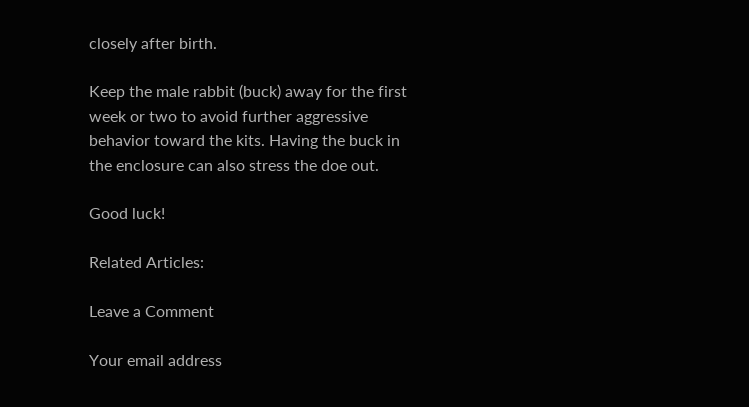closely after birth.

Keep the male rabbit (buck) away for the first week or two to avoid further aggressive behavior toward the kits. Having the buck in the enclosure can also stress the doe out.

Good luck!

Related Articles:

Leave a Comment

Your email address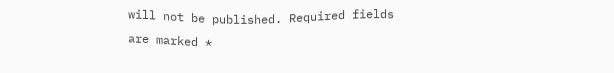will not be published. Required fields are marked *